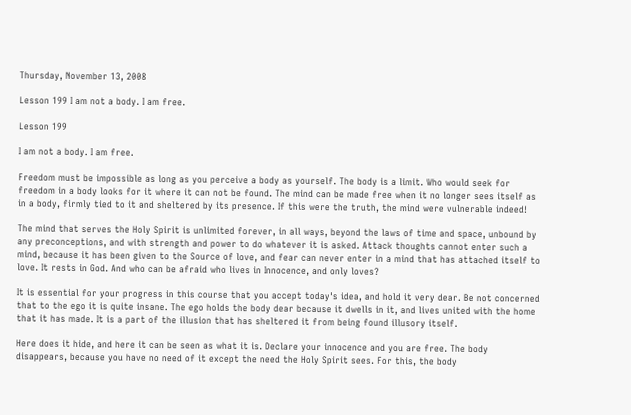Thursday, November 13, 2008

Lesson 199 I am not a body. I am free.

Lesson 199

I am not a body. I am free.

Freedom must be impossible as long as you perceive a body as yourself. The body is a limit. Who would seek for freedom in a body looks for it where it can not be found. The mind can be made free when it no longer sees itself as in a body, firmly tied to it and sheltered by its presence. If this were the truth, the mind were vulnerable indeed!

The mind that serves the Holy Spirit is unlimited forever, in all ways, beyond the laws of time and space, unbound by any preconceptions, and with strength and power to do whatever it is asked. Attack thoughts cannot enter such a mind, because it has been given to the Source of love, and fear can never enter in a mind that has attached itself to love. It rests in God. And who can be afraid who lives in Innocence, and only loves?

It is essential for your progress in this course that you accept today's idea, and hold it very dear. Be not concerned that to the ego it is quite insane. The ego holds the body dear because it dwells in it, and lives united with the home that it has made. It is a part of the illusion that has sheltered it from being found illusory itself.

Here does it hide, and here it can be seen as what it is. Declare your innocence and you are free. The body disappears, because you have no need of it except the need the Holy Spirit sees. For this, the body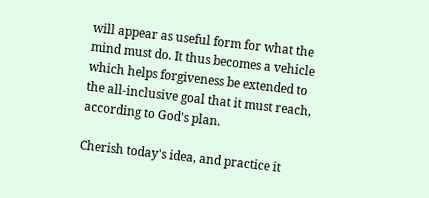will appear as useful form for what the mind must do. It thus becomes a vehicle which helps forgiveness be extended to the all-inclusive goal that it must reach, according to God's plan.

Cherish today's idea, and practice it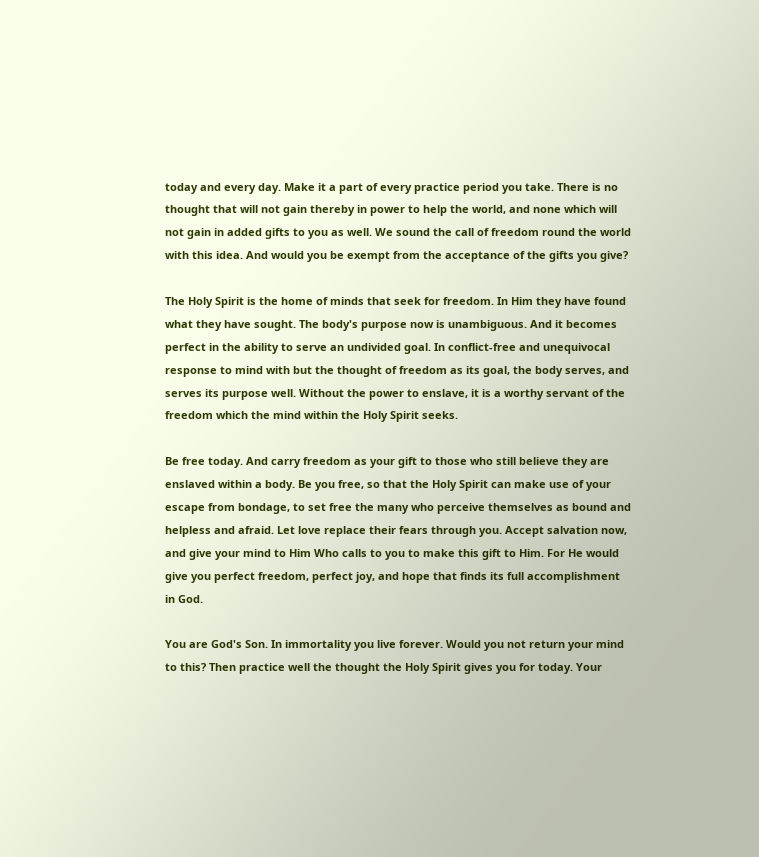today and every day. Make it a part of every practice period you take. There is no thought that will not gain thereby in power to help the world, and none which will not gain in added gifts to you as well. We sound the call of freedom round the world with this idea. And would you be exempt from the acceptance of the gifts you give?

The Holy Spirit is the home of minds that seek for freedom. In Him they have found what they have sought. The body's purpose now is unambiguous. And it becomes perfect in the ability to serve an undivided goal. In conflict-free and unequivocal response to mind with but the thought of freedom as its goal, the body serves, and serves its purpose well. Without the power to enslave, it is a worthy servant of the freedom which the mind within the Holy Spirit seeks.

Be free today. And carry freedom as your gift to those who still believe they are enslaved within a body. Be you free, so that the Holy Spirit can make use of your escape from bondage, to set free the many who perceive themselves as bound and helpless and afraid. Let love replace their fears through you. Accept salvation now, and give your mind to Him Who calls to you to make this gift to Him. For He would give you perfect freedom, perfect joy, and hope that finds its full accomplishment in God.

You are God's Son. In immortality you live forever. Would you not return your mind to this? Then practice well the thought the Holy Spirit gives you for today. Your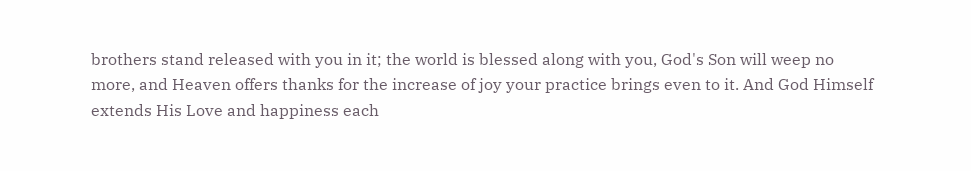brothers stand released with you in it; the world is blessed along with you, God's Son will weep no more, and Heaven offers thanks for the increase of joy your practice brings even to it. And God Himself extends His Love and happiness each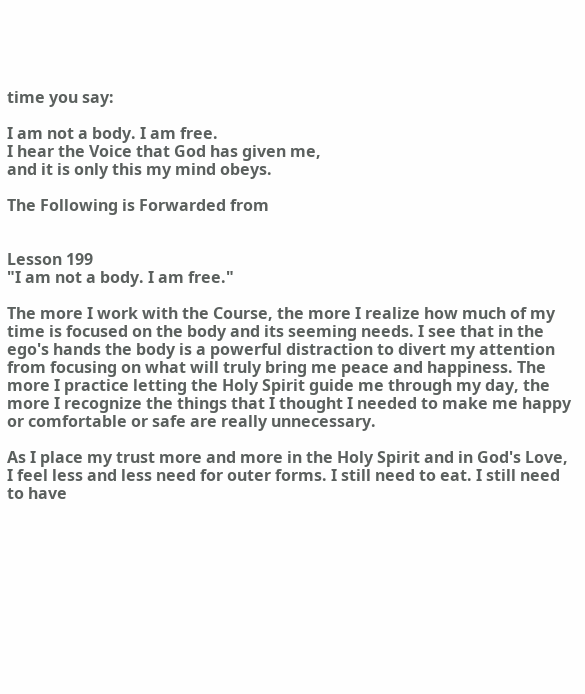time you say:

I am not a body. I am free.
I hear the Voice that God has given me,
and it is only this my mind obeys.

The Following is Forwarded from


Lesson 199
"I am not a body. I am free."

The more I work with the Course, the more I realize how much of my time is focused on the body and its seeming needs. I see that in the ego's hands the body is a powerful distraction to divert my attention from focusing on what will truly bring me peace and happiness. The more I practice letting the Holy Spirit guide me through my day, the more I recognize the things that I thought I needed to make me happy or comfortable or safe are really unnecessary.

As I place my trust more and more in the Holy Spirit and in God's Love, I feel less and less need for outer forms. I still need to eat. I still need to have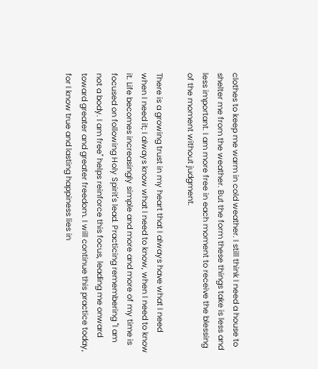clothes to keep me warm in cold weather. I still think I need a house to shelter me from the weather. But the form these things take is less and less important. I am more free in each moment to receive the blessing of the moment without judgment.

There is a growing trust in my heart that I always have what I need when I need it; I always know what I need to know, when I need to know it. Life becomes increasingly simple and more and more of my time is focused on following Holy Spirit's lead. Practicing remembering "I am not a body. I am free" helps reinforce this focus, leading me onward toward greater and greater freedom. I will continue this practice today, for I know true and lasting happiness lies in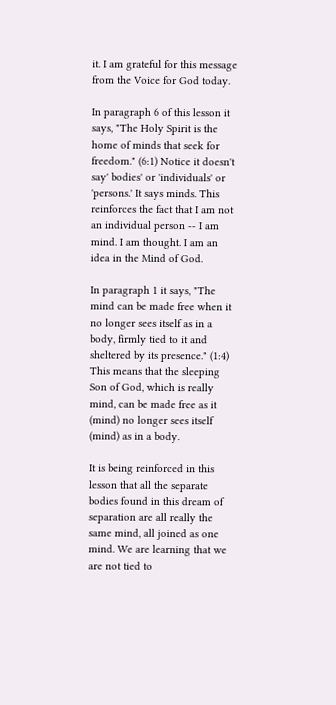it. I am grateful for this message from the Voice for God today.

In paragraph 6 of this lesson it says, "The Holy Spirit is the home of minds that seek for freedom." (6:1) Notice it doesn't say' bodies' or 'individuals' or 'persons.' It says minds. This reinforces the fact that I am not an individual person -- I am mind. I am thought. I am an idea in the Mind of God.

In paragraph 1 it says, "The mind can be made free when it no longer sees itself as in a body, firmly tied to it and sheltered by its presence." (1:4) This means that the sleeping Son of God, which is really mind, can be made free as it (mind) no longer sees itself (mind) as in a body.

It is being reinforced in this lesson that all the separate bodies found in this dream of separation are all really the same mind, all joined as one mind. We are learning that we are not tied to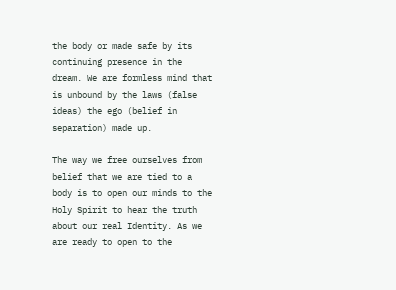the body or made safe by its continuing presence in the dream. We are formless mind that is unbound by the laws (false ideas) the ego (belief in separation) made up.

The way we free ourselves from belief that we are tied to a body is to open our minds to the Holy Spirit to hear the truth about our real Identity. As we are ready to open to the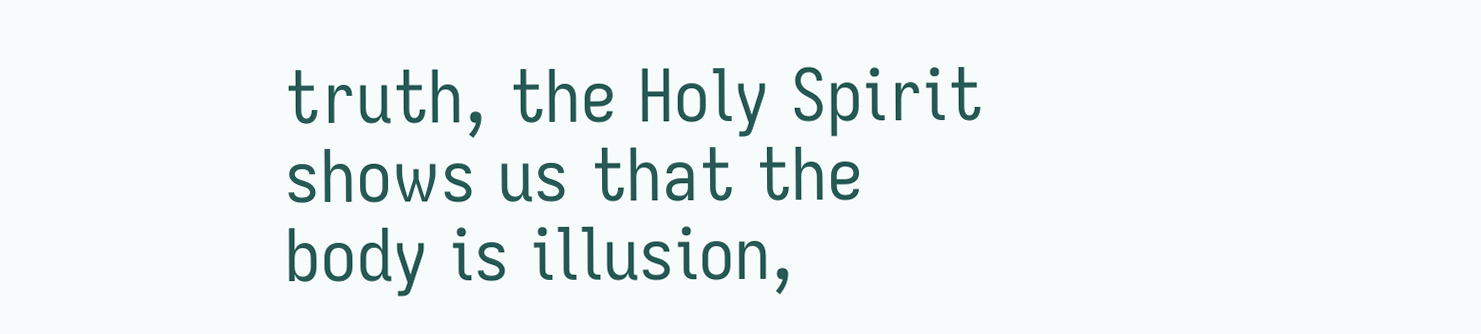truth, the Holy Spirit shows us that the body is illusion,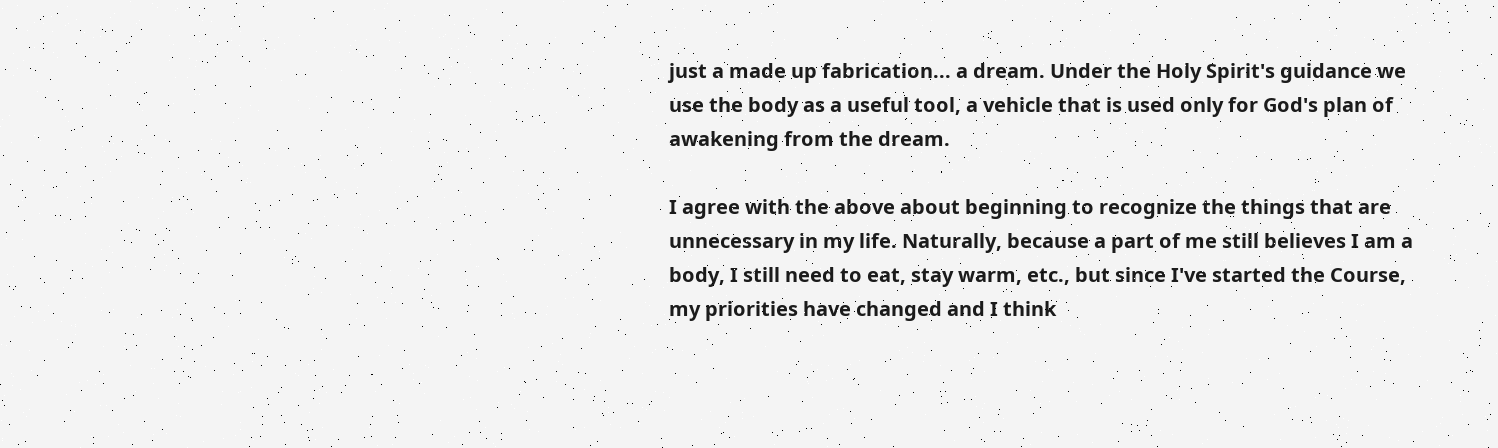just a made up fabrication... a dream. Under the Holy Spirit's guidance we use the body as a useful tool, a vehicle that is used only for God's plan of awakening from the dream.

I agree with the above about beginning to recognize the things that are unnecessary in my life. Naturally, because a part of me still believes I am a body, I still need to eat, stay warm, etc., but since I've started the Course, my priorities have changed and I think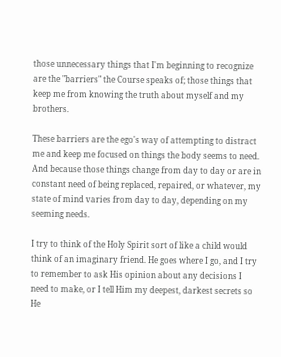those unnecessary things that I'm beginning to recognize are the "barriers" the Course speaks of; those things that keep me from knowing the truth about myself and my brothers.

These barriers are the ego's way of attempting to distract me and keep me focused on things the body seems to need. And because those things change from day to day or are in constant need of being replaced, repaired, or whatever, my state of mind varies from day to day, depending on my seeming needs.

I try to think of the Holy Spirit sort of like a child would think of an imaginary friend. He goes where I go, and I try to remember to ask His opinion about any decisions I need to make, or I tell Him my deepest, darkest secrets so He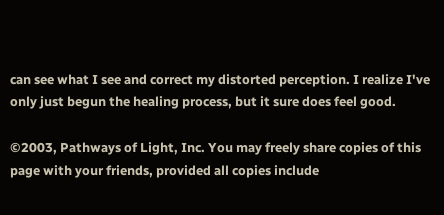can see what I see and correct my distorted perception. I realize I've only just begun the healing process, but it sure does feel good.

©2003, Pathways of Light, Inc. You may freely share copies of this page with your friends, provided all copies include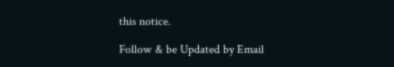this notice.

Follow & be Updated by Email